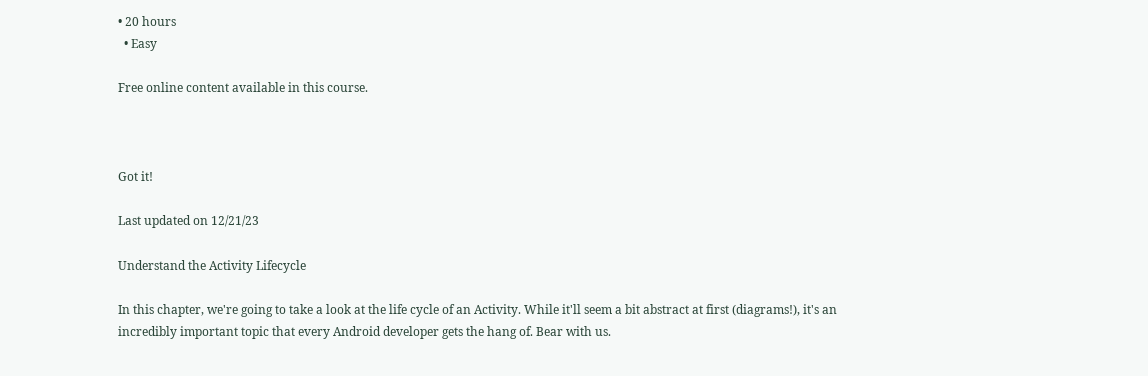• 20 hours
  • Easy

Free online content available in this course.



Got it!

Last updated on 12/21/23

Understand the Activity Lifecycle

In this chapter, we're going to take a look at the life cycle of an Activity. While it'll seem a bit abstract at first (diagrams!), it's an incredibly important topic that every Android developer gets the hang of. Bear with us.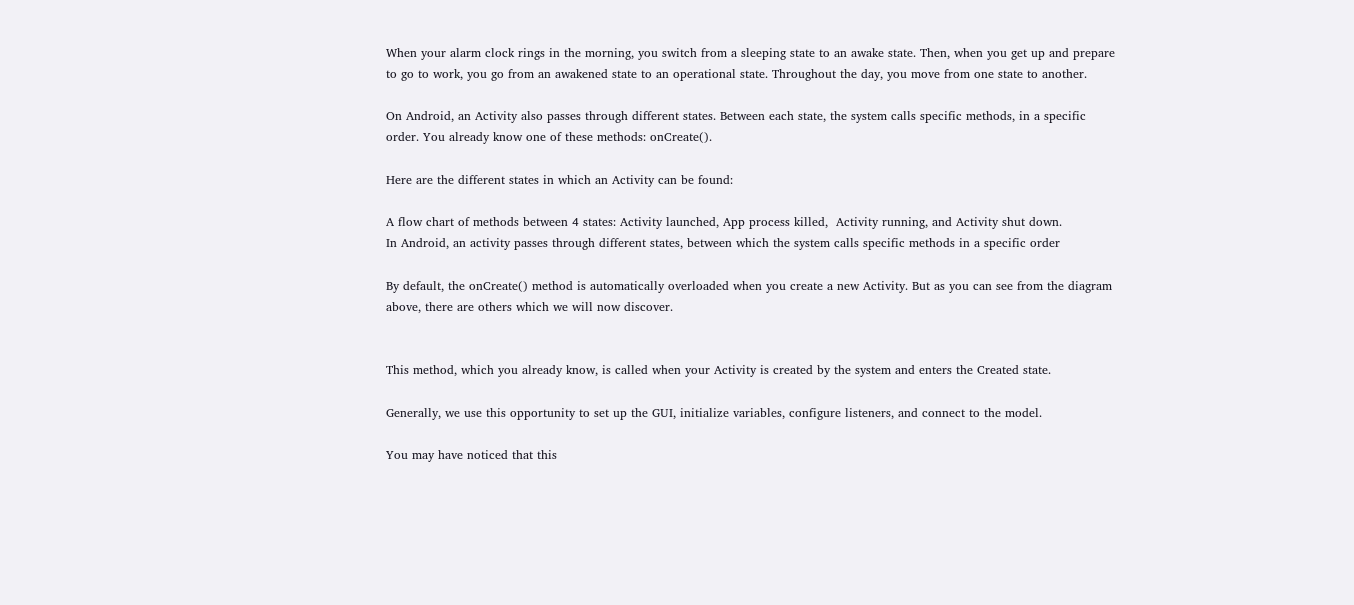When your alarm clock rings in the morning, you switch from a sleeping state to an awake state. Then, when you get up and prepare to go to work, you go from an awakened state to an operational state. Throughout the day, you move from one state to another.

On Android, an Activity also passes through different states. Between each state, the system calls specific methods, in a specific order. You already know one of these methods: onCreate().

Here are the different states in which an Activity can be found:

A flow chart of methods between 4 states: Activity launched, App process killed,  Activity running, and Activity shut down.
In Android, an activity passes through different states, between which the system calls specific methods in a specific order

By default, the onCreate() method is automatically overloaded when you create a new Activity. But as you can see from the diagram above, there are others which we will now discover.


This method, which you already know, is called when your Activity is created by the system and enters the Created state.

Generally, we use this opportunity to set up the GUI, initialize variables, configure listeners, and connect to the model.

You may have noticed that this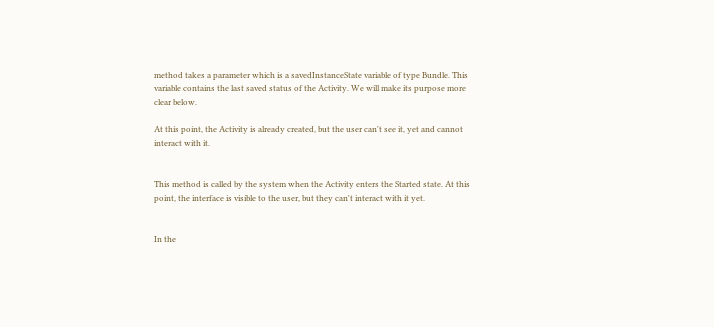method takes a parameter which is a savedInstanceState variable of type Bundle. This variable contains the last saved status of the Activity. We will make its purpose more clear below.

At this point, the Activity is already created, but the user can't see it, yet and cannot interact with it.


This method is called by the system when the Activity enters the Started state. At this point, the interface is visible to the user, but they can't interact with it yet.


In the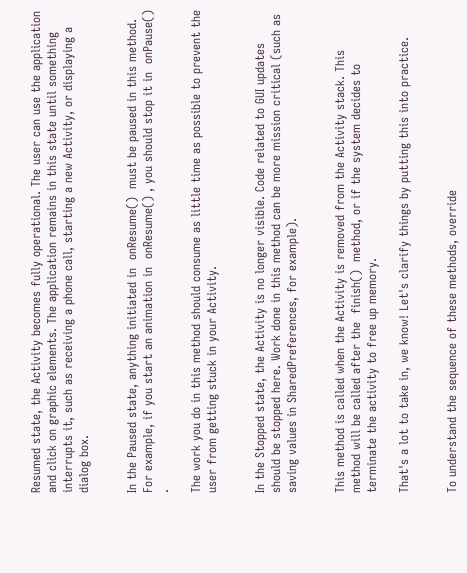Resumed state, the Activity becomes fully operational. The user can use the application and click on graphic elements. The application remains in this state until something interrupts it, such as receiving a phone call, starting a new Activity, or displaying a dialog box.


In the Paused state, anything initiated in  onResume()  must be paused in this method. For example, if you start an animation in  onResume() , you should stop it in  onPause() .

The work you do in this method should consume as little time as possible to prevent the user from getting stuck in your Activity.


In the Stopped state, the Activity is no longer visible. Code related to GUI updates should be stopped here. Work done in this method can be more mission critical (such as saving values in SharedPreferences, for example).


This method is called when the Activity is removed from the Activity stack. This method will be called after the  finish()  method, or if the system decides to terminate the activity to free up memory.

That's a lot to take in, we know! Let's clarify things by putting this into practice.


To understand the sequence of these methods, override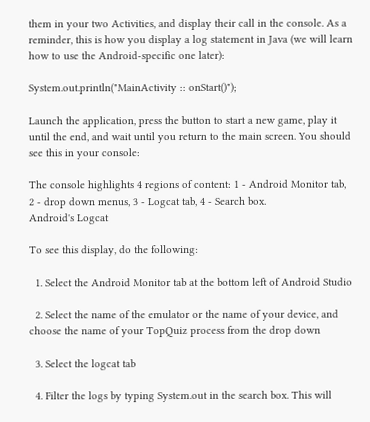them in your two Activities, and display their call in the console. As a reminder, this is how you display a log statement in Java (we will learn how to use the Android-specific one later):

System.out.println("MainActivity :: onStart()");

Launch the application, press the button to start a new game, play it until the end, and wait until you return to the main screen. You should see this in your console:

The console highlights 4 regions of content: 1 - Android Monitor tab, 2 - drop down menus, 3 - Logcat tab, 4 - Search box.
Android's Logcat

To see this display, do the following:

  1. Select the Android Monitor tab at the bottom left of Android Studio

  2. Select the name of the emulator or the name of your device, and choose the name of your TopQuiz process from the drop down

  3. Select the logcat tab

  4. Filter the logs by typing System.out in the search box. This will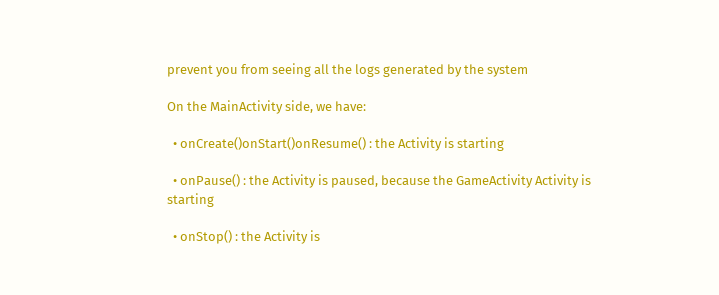prevent you from seeing all the logs generated by the system

On the MainActivity side, we have:

  • onCreate()onStart()onResume() : the Activity is starting

  • onPause() : the Activity is paused, because the GameActivity Activity is starting

  • onStop() : the Activity is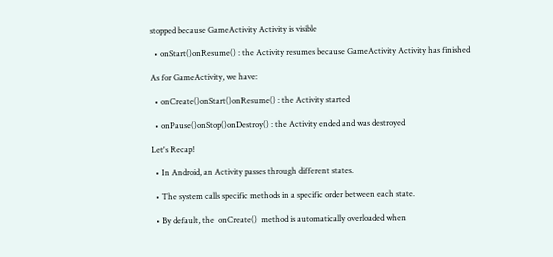stopped because GameActivity Activity is visible

  • onStart()onResume() : the Activity resumes because GameActivity Activity has finished

As for GameActivity, we have:

  • onCreate()onStart()onResume() : the Activity started

  • onPause()onStop()onDestroy() : the Activity ended and was destroyed

Let's Recap!

  • In Android, an Activity passes through different states.

  • The system calls specific methods in a specific order between each state.

  • By default, the  onCreate()  method is automatically overloaded when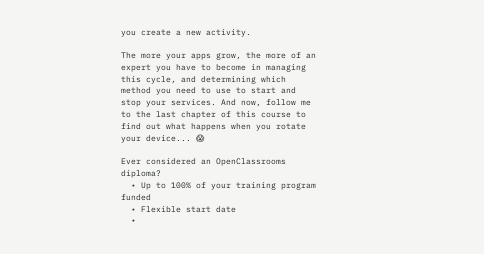you create a new activity.

The more your apps grow, the more of an expert you have to become in managing this cycle, and determining which method you need to use to start and stop your services. And now, follow me to the last chapter of this course to find out what happens when you rotate your device... 😱

Ever considered an OpenClassrooms diploma?
  • Up to 100% of your training program funded
  • Flexible start date
  •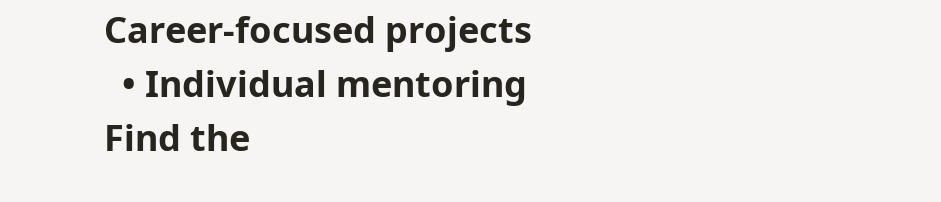Career-focused projects
  • Individual mentoring
Find the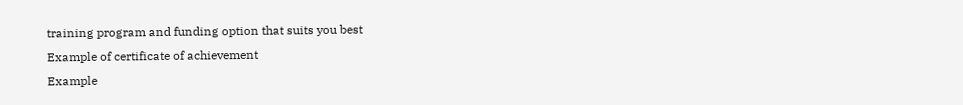training program and funding option that suits you best
Example of certificate of achievement
Example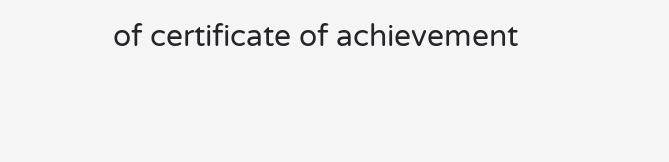of certificate of achievement